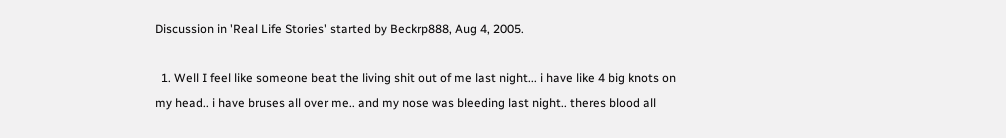Discussion in 'Real Life Stories' started by Beckrp888, Aug 4, 2005.

  1. Well I feel like someone beat the living shit out of me last night... i have like 4 big knots on my head.. i have bruses all over me.. and my nose was bleeding last night.. theres blood all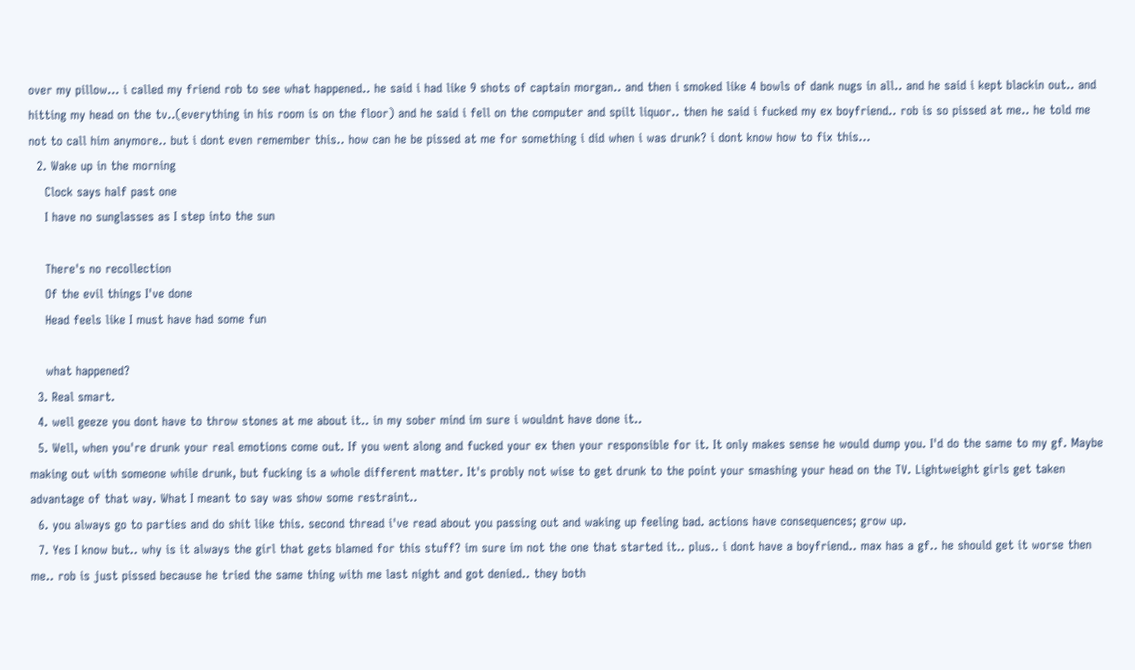over my pillow... i called my friend rob to see what happened.. he said i had like 9 shots of captain morgan.. and then i smoked like 4 bowls of dank nugs in all.. and he said i kept blackin out.. and hitting my head on the tv..(everything in his room is on the floor) and he said i fell on the computer and spilt liquor.. then he said i fucked my ex boyfriend.. rob is so pissed at me.. he told me not to call him anymore.. but i dont even remember this.. how can he be pissed at me for something i did when i was drunk? i dont know how to fix this...
  2. Wake up in the morning
    Clock says half past one
    I have no sunglasses as I step into the sun

    There's no recollection
    Of the evil things I've done
    Head feels like I must have had some fun

    what happened?
  3. Real smart.
  4. well geeze you dont have to throw stones at me about it.. in my sober mind im sure i wouldnt have done it..
  5. Well, when you're drunk your real emotions come out. If you went along and fucked your ex then your responsible for it. It only makes sense he would dump you. I'd do the same to my gf. Maybe making out with someone while drunk, but fucking is a whole different matter. It's probly not wise to get drunk to the point your smashing your head on the TV. Lightweight girls get taken advantage of that way. What I meant to say was show some restraint..
  6. you always go to parties and do shit like this. second thread i've read about you passing out and waking up feeling bad. actions have consequences; grow up.
  7. Yes I know but.. why is it always the girl that gets blamed for this stuff? im sure im not the one that started it.. plus.. i dont have a boyfriend.. max has a gf.. he should get it worse then me.. rob is just pissed because he tried the same thing with me last night and got denied.. they both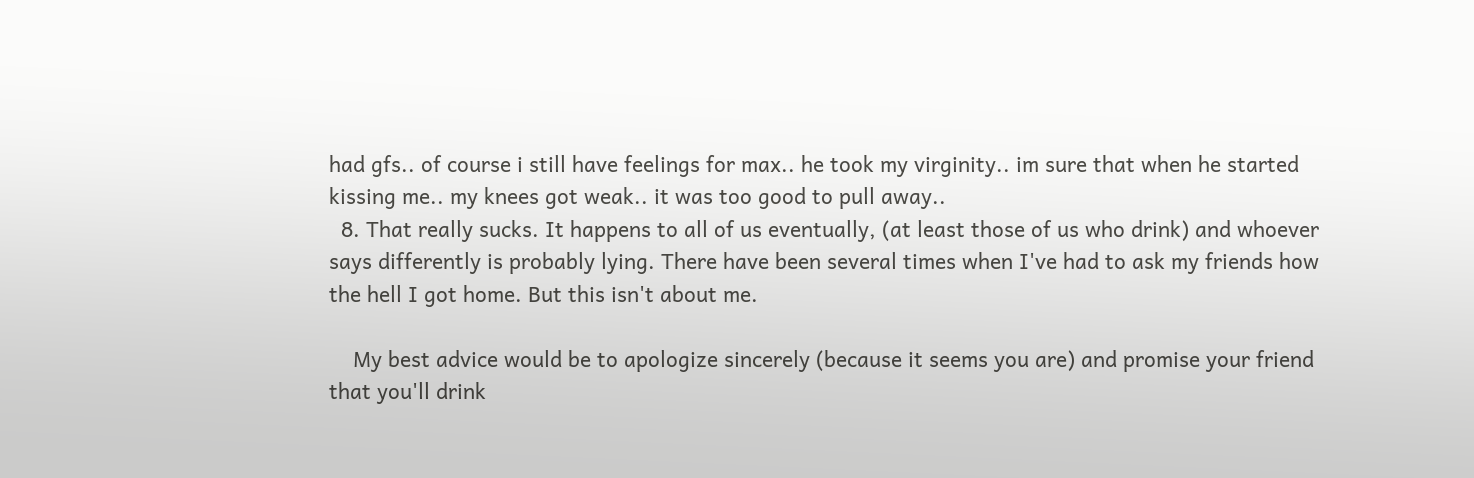had gfs.. of course i still have feelings for max.. he took my virginity.. im sure that when he started kissing me.. my knees got weak.. it was too good to pull away..
  8. That really sucks. It happens to all of us eventually, (at least those of us who drink) and whoever says differently is probably lying. There have been several times when I've had to ask my friends how the hell I got home. But this isn't about me.

    My best advice would be to apologize sincerely (because it seems you are) and promise your friend that you'll drink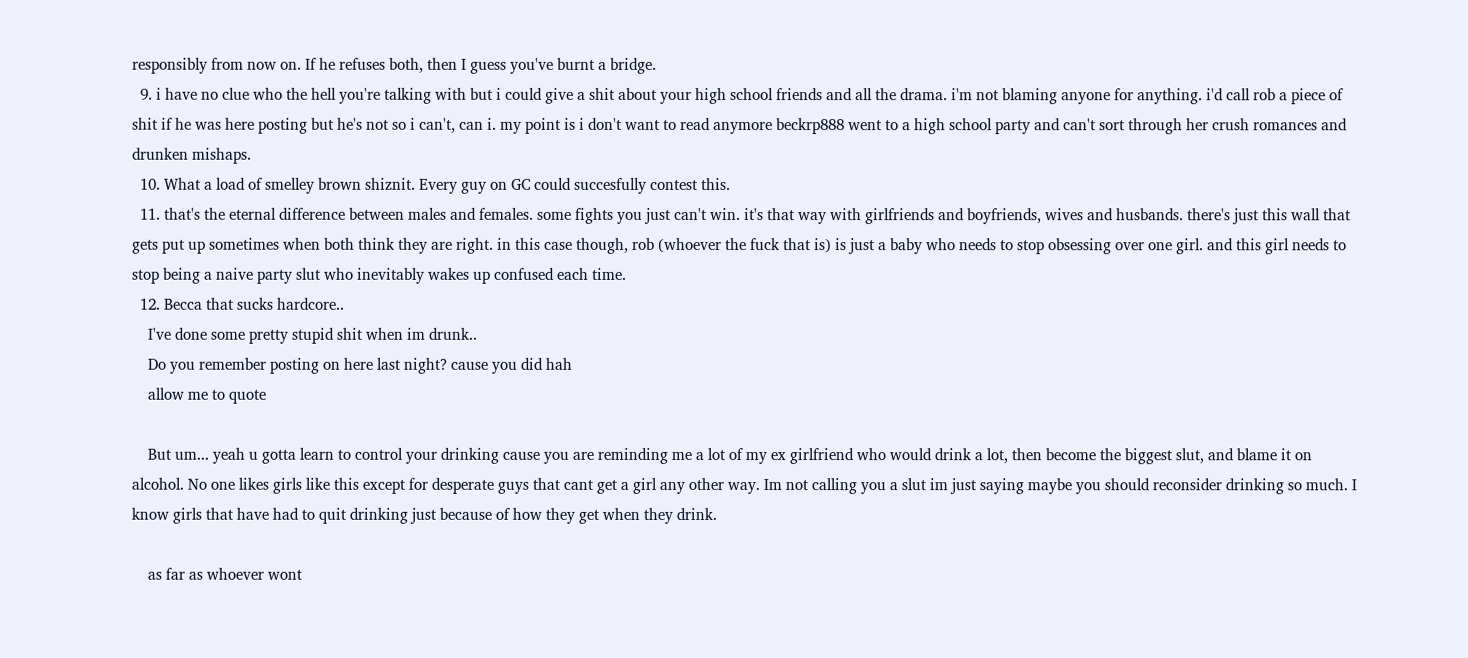responsibly from now on. If he refuses both, then I guess you've burnt a bridge.
  9. i have no clue who the hell you're talking with but i could give a shit about your high school friends and all the drama. i'm not blaming anyone for anything. i'd call rob a piece of shit if he was here posting but he's not so i can't, can i. my point is i don't want to read anymore beckrp888 went to a high school party and can't sort through her crush romances and drunken mishaps.
  10. What a load of smelley brown shiznit. Every guy on GC could succesfully contest this.
  11. that's the eternal difference between males and females. some fights you just can't win. it's that way with girlfriends and boyfriends, wives and husbands. there's just this wall that gets put up sometimes when both think they are right. in this case though, rob (whoever the fuck that is) is just a baby who needs to stop obsessing over one girl. and this girl needs to stop being a naive party slut who inevitably wakes up confused each time.
  12. Becca that sucks hardcore..
    I've done some pretty stupid shit when im drunk..
    Do you remember posting on here last night? cause you did hah
    allow me to quote

    But um... yeah u gotta learn to control your drinking cause you are reminding me a lot of my ex girlfriend who would drink a lot, then become the biggest slut, and blame it on alcohol. No one likes girls like this except for desperate guys that cant get a girl any other way. Im not calling you a slut im just saying maybe you should reconsider drinking so much. I know girls that have had to quit drinking just because of how they get when they drink.

    as far as whoever wont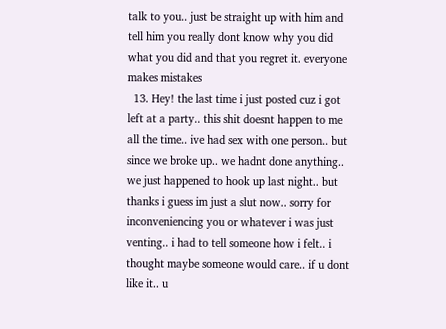talk to you.. just be straight up with him and tell him you really dont know why you did what you did and that you regret it. everyone makes mistakes
  13. Hey! the last time i just posted cuz i got left at a party.. this shit doesnt happen to me all the time.. ive had sex with one person.. but since we broke up.. we hadnt done anything.. we just happened to hook up last night.. but thanks i guess im just a slut now.. sorry for inconveniencing you or whatever i was just venting.. i had to tell someone how i felt.. i thought maybe someone would care.. if u dont like it.. u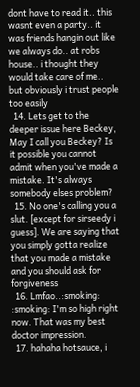dont have to read it.. this wasnt even a party.. it was friends hangin out like we always do.. at robs house.. i thought they would take care of me.. but obviously i trust people too easily
  14. Lets get to the deeper issue here Beckey, May I call you Beckey? Is it possible you cannot admit when you've made a mistake. It's always somebody elses problem?
  15. No one's calling you a slut. [except for sirseedy i guess]. We are saying that you simply gotta realize that you made a mistake and you should ask for forgiveness
  16. Lmfao..:smoking: :smoking: I'm so high right now. That was my best doctor impression.
  17. hahaha hotsauce, i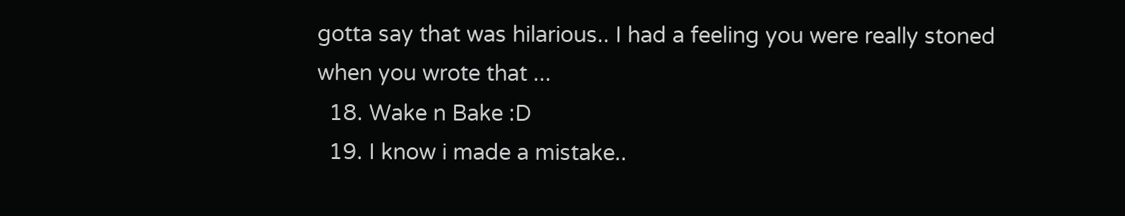gotta say that was hilarious.. I had a feeling you were really stoned when you wrote that ...
  18. Wake n Bake :D
  19. I know i made a mistake..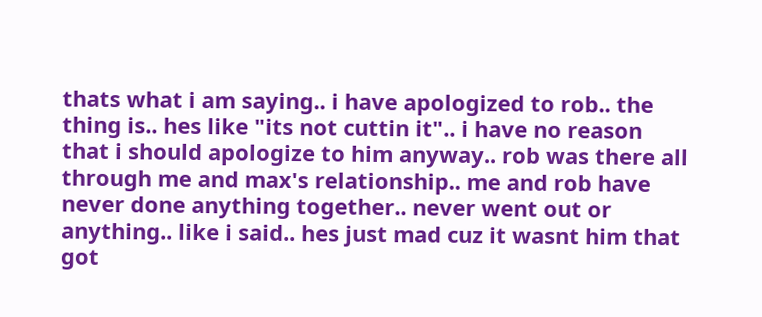thats what i am saying.. i have apologized to rob.. the thing is.. hes like "its not cuttin it".. i have no reason that i should apologize to him anyway.. rob was there all through me and max's relationship.. me and rob have never done anything together.. never went out or anything.. like i said.. hes just mad cuz it wasnt him that got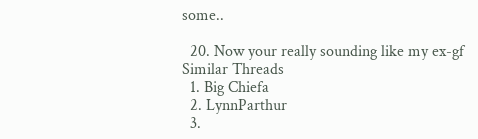some..

  20. Now your really sounding like my ex-gf
Similar Threads
  1. Big Chiefa
  2. LynnParthur
  3.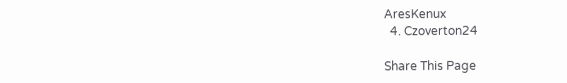AresKenux
  4. Czoverton24

Share This Page